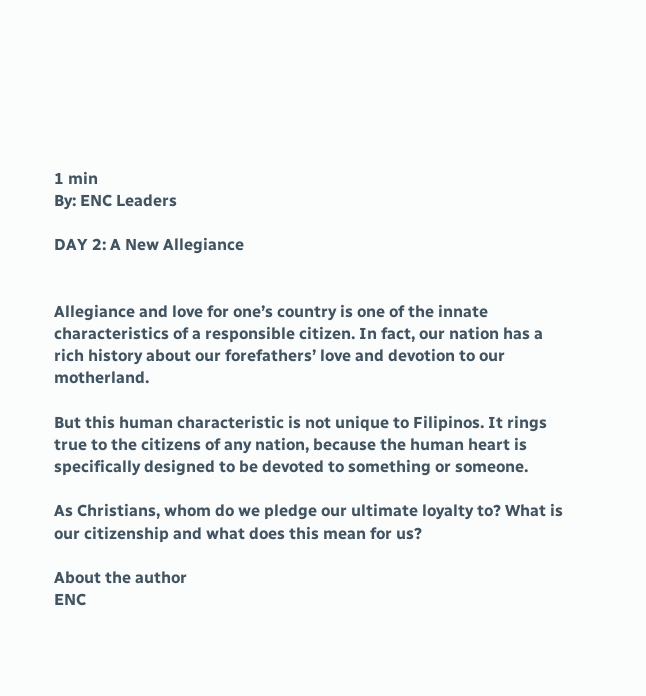1 min
By: ENC Leaders

DAY 2: A New Allegiance


Allegiance and love for one’s country is one of the innate characteristics of a responsible citizen. In fact, our nation has a rich history about our forefathers’ love and devotion to our motherland.

But this human characteristic is not unique to Filipinos. It rings true to the citizens of any nation, because the human heart is specifically designed to be devoted to something or someone.

As Christians, whom do we pledge our ultimate loyalty to? What is our citizenship and what does this mean for us?

About the author
ENC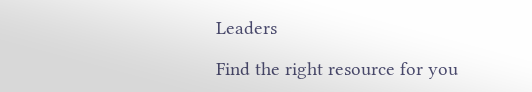Leaders

Find the right resource for you